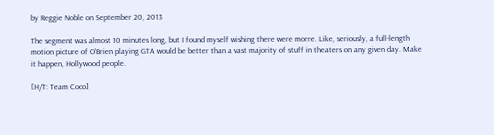by Reggie Noble on September 20, 2013

The segment was almost 10 minutes long, but I found myself wishing there were morre. Like, seriously, a full-length motion picture of O’Brien playing GTA would be better than a vast majority of stuff in theaters on any given day. Make it happen, Hollywood people.

[H/T: Team Coco]